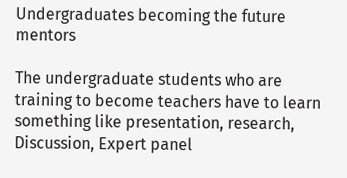Undergraduates becoming the future mentors

The undergraduate students who are training to become teachers have to learn something like presentation, research, Discussion, Expert panel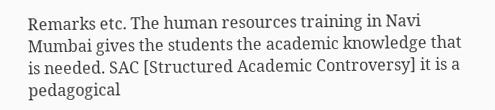Remarks etc. The human resources training in Navi Mumbai gives the students the academic knowledge that is needed. SAC [Structured Academic Controversy] it is a pedagogical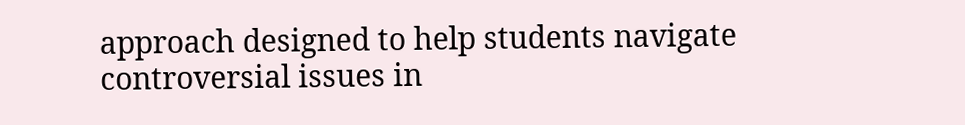approach designed to help students navigate controversial issues in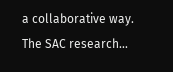a collaborative way. The SAC research...